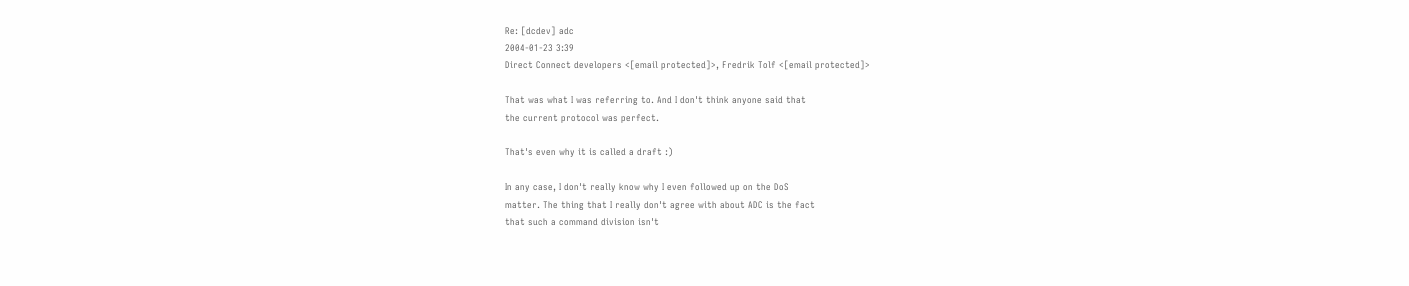Re: [dcdev] adc
2004-01-23 3:39
Direct Connect developers <[email protected]>, Fredrik Tolf <[email protected]>

That was what I was referring to. And I don't think anyone said that
the current protocol was perfect.

That's even why it is called a draft :)

In any case, I don't really know why I even followed up on the DoS
matter. The thing that I really don't agree with about ADC is the fact
that such a command division isn't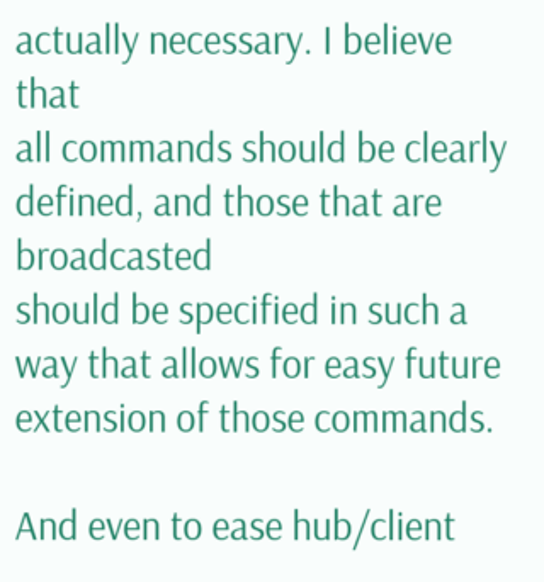actually necessary. I believe that
all commands should be clearly defined, and those that are broadcasted
should be specified in such a way that allows for easy future
extension of those commands.

And even to ease hub/client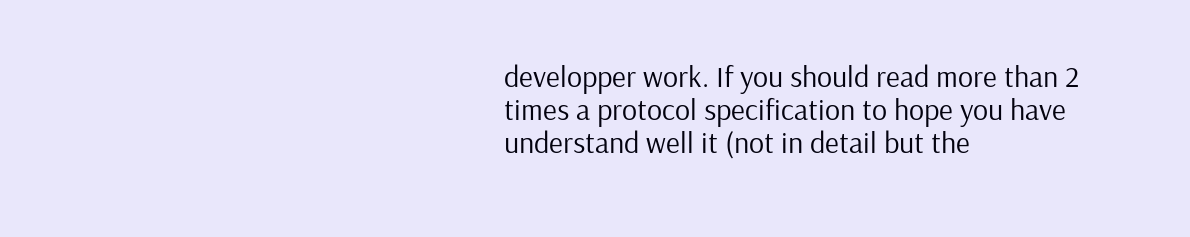developper work. If you should read more than 2 times a protocol specification to hope you have understand well it (not in detail but the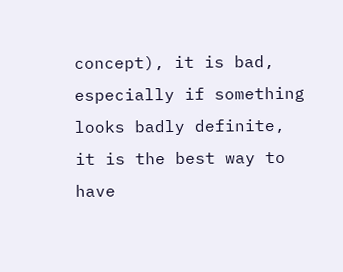concept), it is bad, especially if something looks badly definite, it is the best way to have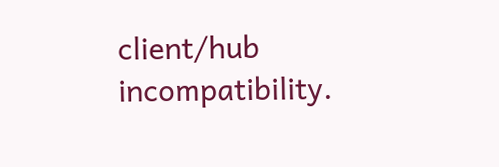client/hub incompatibility.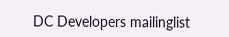DC Developers mailinglist